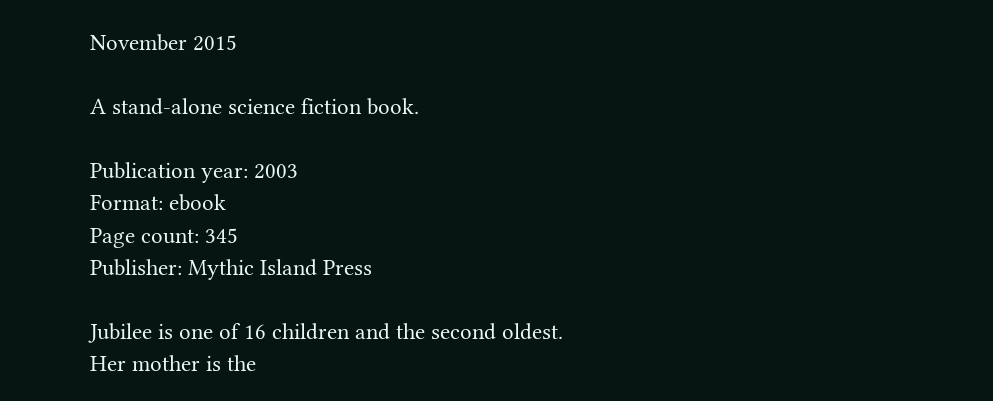November 2015

A stand-alone science fiction book.

Publication year: 2003
Format: ebook
Page count: 345
Publisher: Mythic Island Press

Jubilee is one of 16 children and the second oldest. Her mother is the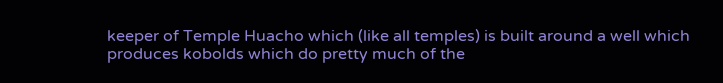keeper of Temple Huacho which (like all temples) is built around a well which produces kobolds which do pretty much of the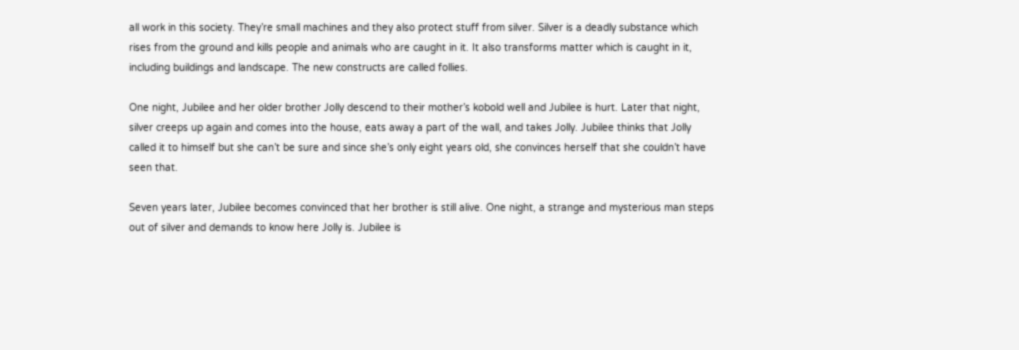all work in this society. They’re small machines and they also protect stuff from silver. Silver is a deadly substance which rises from the ground and kills people and animals who are caught in it. It also transforms matter which is caught in it, including buildings and landscape. The new constructs are called follies.

One night, Jubilee and her older brother Jolly descend to their mother’s kobold well and Jubilee is hurt. Later that night, silver creeps up again and comes into the house, eats away a part of the wall, and takes Jolly. Jubilee thinks that Jolly called it to himself but she can’t be sure and since she’s only eight years old, she convinces herself that she couldn’t have seen that.

Seven years later, Jubilee becomes convinced that her brother is still alive. One night, a strange and mysterious man steps out of silver and demands to know here Jolly is. Jubilee is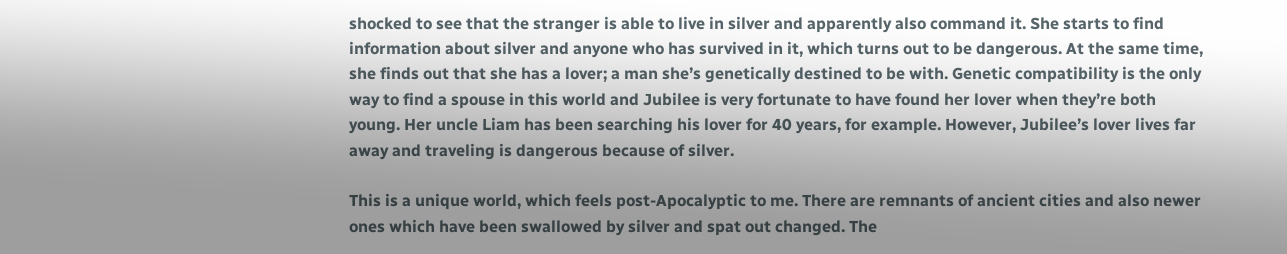shocked to see that the stranger is able to live in silver and apparently also command it. She starts to find information about silver and anyone who has survived in it, which turns out to be dangerous. At the same time, she finds out that she has a lover; a man she’s genetically destined to be with. Genetic compatibility is the only way to find a spouse in this world and Jubilee is very fortunate to have found her lover when they’re both young. Her uncle Liam has been searching his lover for 40 years, for example. However, Jubilee’s lover lives far away and traveling is dangerous because of silver.

This is a unique world, which feels post-Apocalyptic to me. There are remnants of ancient cities and also newer ones which have been swallowed by silver and spat out changed. The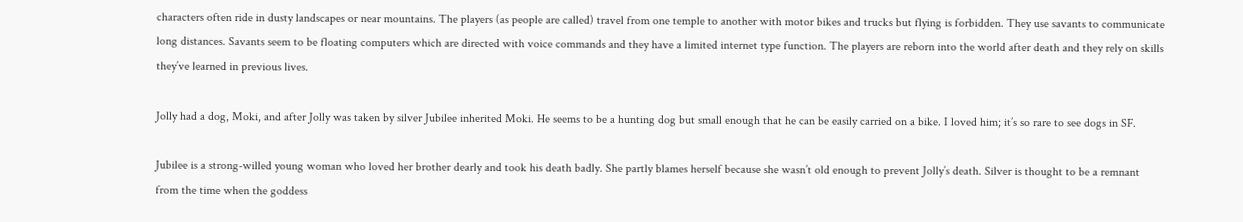characters often ride in dusty landscapes or near mountains. The players (as people are called) travel from one temple to another with motor bikes and trucks but flying is forbidden. They use savants to communicate long distances. Savants seem to be floating computers which are directed with voice commands and they have a limited internet type function. The players are reborn into the world after death and they rely on skills they’ve learned in previous lives.

Jolly had a dog, Moki, and after Jolly was taken by silver Jubilee inherited Moki. He seems to be a hunting dog but small enough that he can be easily carried on a bike. I loved him; it’s so rare to see dogs in SF.

Jubilee is a strong-willed young woman who loved her brother dearly and took his death badly. She partly blames herself because she wasn’t old enough to prevent Jolly’s death. Silver is thought to be a remnant from the time when the goddess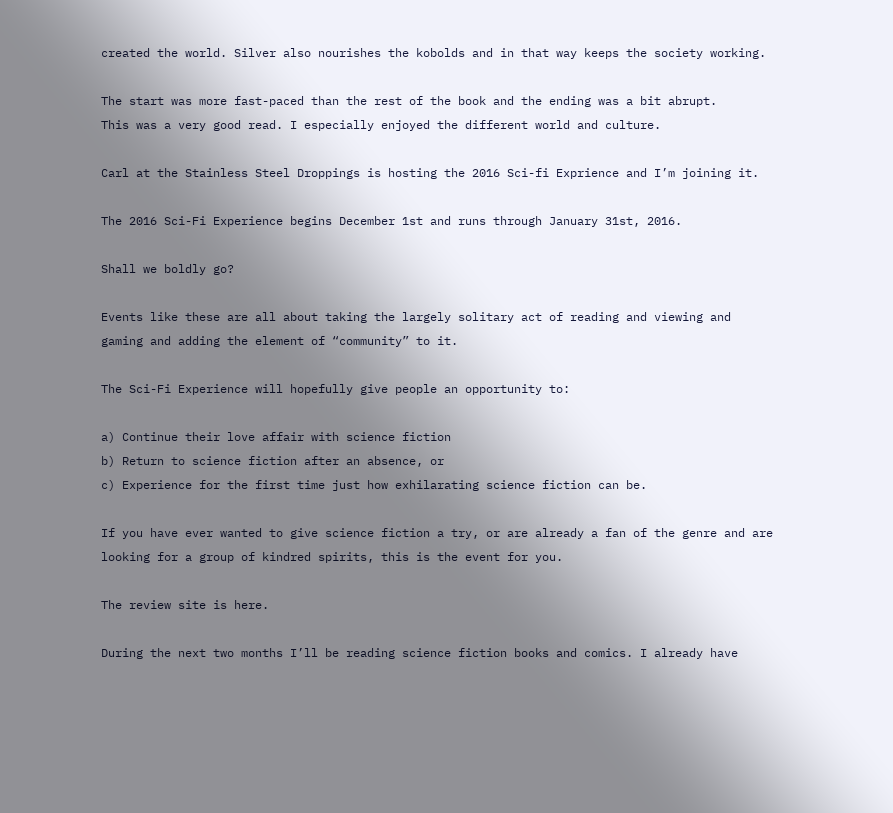created the world. Silver also nourishes the kobolds and in that way keeps the society working.

The start was more fast-paced than the rest of the book and the ending was a bit abrupt.
This was a very good read. I especially enjoyed the different world and culture.

Carl at the Stainless Steel Droppings is hosting the 2016 Sci-fi Exprience and I’m joining it.

The 2016 Sci-Fi Experience begins December 1st and runs through January 31st, 2016.

Shall we boldly go?

Events like these are all about taking the largely solitary act of reading and viewing and gaming and adding the element of “community” to it.

The Sci-Fi Experience will hopefully give people an opportunity to:

a) Continue their love affair with science fiction
b) Return to science fiction after an absence, or
c) Experience for the first time just how exhilarating science fiction can be.

If you have ever wanted to give science fiction a try, or are already a fan of the genre and are looking for a group of kindred spirits, this is the event for you.

The review site is here.

During the next two months I’ll be reading science fiction books and comics. I already have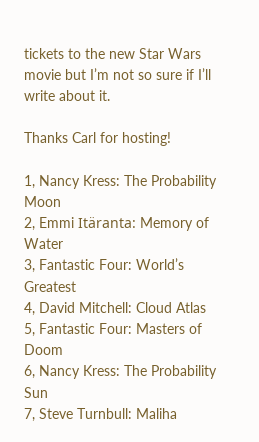tickets to the new Star Wars movie but I’m not so sure if I’ll write about it.

Thanks Carl for hosting!

1, Nancy Kress: The Probability Moon
2, Emmi Itäranta: Memory of Water
3, Fantastic Four: World’s Greatest
4, David Mitchell: Cloud Atlas
5, Fantastic Four: Masters of Doom
6, Nancy Kress: The Probability Sun
7, Steve Turnbull: Maliha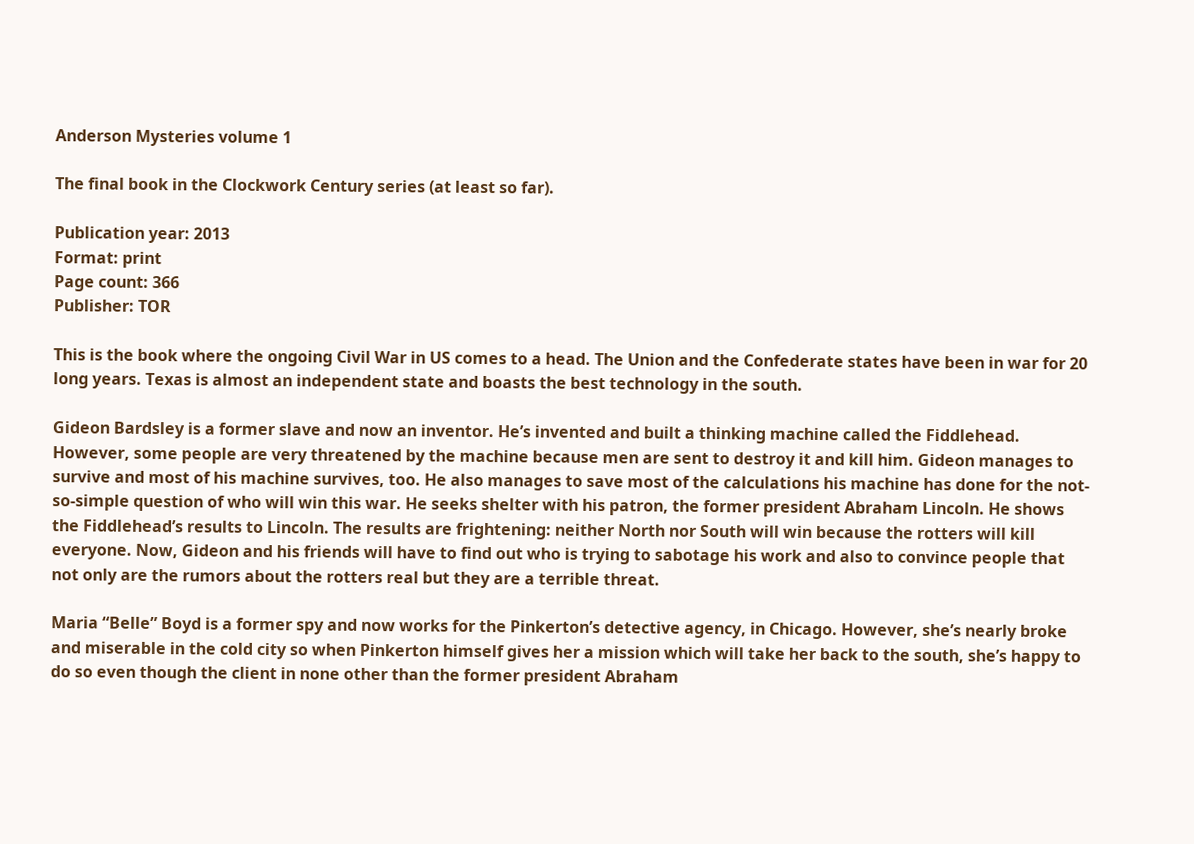Anderson Mysteries volume 1

The final book in the Clockwork Century series (at least so far).

Publication year: 2013
Format: print
Page count: 366
Publisher: TOR

This is the book where the ongoing Civil War in US comes to a head. The Union and the Confederate states have been in war for 20 long years. Texas is almost an independent state and boasts the best technology in the south.

Gideon Bardsley is a former slave and now an inventor. He’s invented and built a thinking machine called the Fiddlehead. However, some people are very threatened by the machine because men are sent to destroy it and kill him. Gideon manages to survive and most of his machine survives, too. He also manages to save most of the calculations his machine has done for the not-so-simple question of who will win this war. He seeks shelter with his patron, the former president Abraham Lincoln. He shows the Fiddlehead’s results to Lincoln. The results are frightening: neither North nor South will win because the rotters will kill everyone. Now, Gideon and his friends will have to find out who is trying to sabotage his work and also to convince people that not only are the rumors about the rotters real but they are a terrible threat.

Maria “Belle” Boyd is a former spy and now works for the Pinkerton’s detective agency, in Chicago. However, she’s nearly broke and miserable in the cold city so when Pinkerton himself gives her a mission which will take her back to the south, she’s happy to do so even though the client in none other than the former president Abraham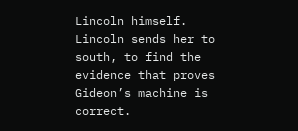Lincoln himself. Lincoln sends her to south, to find the evidence that proves Gideon’s machine is correct.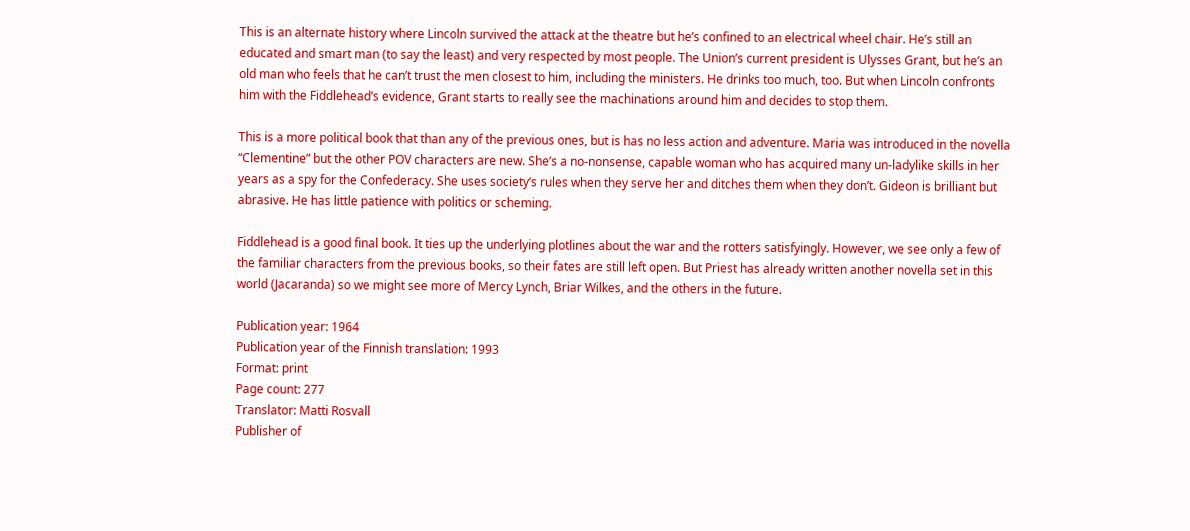This is an alternate history where Lincoln survived the attack at the theatre but he’s confined to an electrical wheel chair. He’s still an educated and smart man (to say the least) and very respected by most people. The Union’s current president is Ulysses Grant, but he’s an old man who feels that he can’t trust the men closest to him, including the ministers. He drinks too much, too. But when Lincoln confronts him with the Fiddlehead’s evidence, Grant starts to really see the machinations around him and decides to stop them.

This is a more political book that than any of the previous ones, but is has no less action and adventure. Maria was introduced in the novella “Clementine” but the other POV characters are new. She’s a no-nonsense, capable woman who has acquired many un-ladylike skills in her years as a spy for the Confederacy. She uses society’s rules when they serve her and ditches them when they don’t. Gideon is brilliant but abrasive. He has little patience with politics or scheming.

Fiddlehead is a good final book. It ties up the underlying plotlines about the war and the rotters satisfyingly. However, we see only a few of the familiar characters from the previous books, so their fates are still left open. But Priest has already written another novella set in this world (Jacaranda) so we might see more of Mercy Lynch, Briar Wilkes, and the others in the future.

Publication year: 1964
Publication year of the Finnish translation: 1993
Format: print
Page count: 277
Translator: Matti Rosvall
Publisher of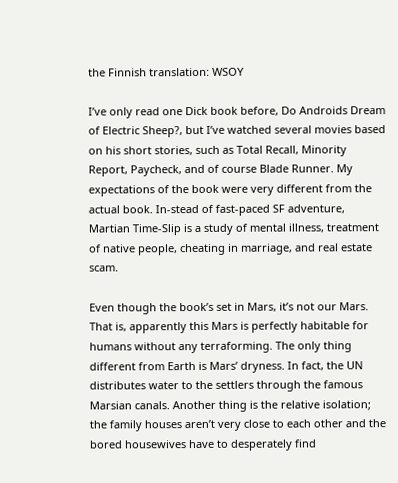the Finnish translation: WSOY

I’ve only read one Dick book before, Do Androids Dream of Electric Sheep?, but I’ve watched several movies based on his short stories, such as Total Recall, Minority Report, Paycheck, and of course Blade Runner. My expectations of the book were very different from the actual book. In-stead of fast-paced SF adventure, Martian Time-Slip is a study of mental illness, treatment of native people, cheating in marriage, and real estate scam.

Even though the book’s set in Mars, it’s not our Mars. That is, apparently this Mars is perfectly habitable for humans without any terraforming. The only thing different from Earth is Mars’ dryness. In fact, the UN distributes water to the settlers through the famous Marsian canals. Another thing is the relative isolation; the family houses aren’t very close to each other and the bored housewives have to desperately find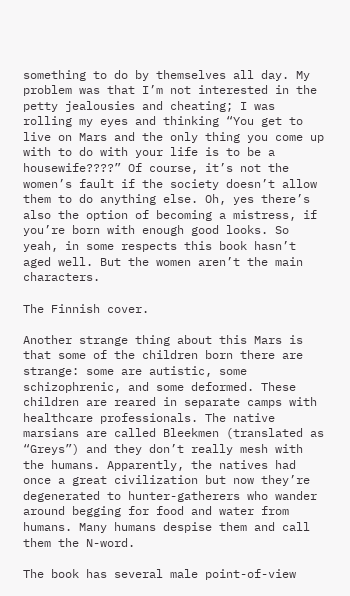something to do by themselves all day. My problem was that I’m not interested in the petty jealousies and cheating; I was rolling my eyes and thinking “You get to live on Mars and the only thing you come up with to do with your life is to be a housewife????” Of course, it’s not the women’s fault if the society doesn’t allow them to do anything else. Oh, yes there’s also the option of becoming a mistress, if you’re born with enough good looks. So yeah, in some respects this book hasn’t aged well. But the women aren’t the main characters.

The Finnish cover.

Another strange thing about this Mars is that some of the children born there are strange: some are autistic, some schizophrenic, and some deformed. These children are reared in separate camps with healthcare professionals. The native marsians are called Bleekmen (translated as “Greys”) and they don’t really mesh with the humans. Apparently, the natives had once a great civilization but now they’re degenerated to hunter-gatherers who wander around begging for food and water from humans. Many humans despise them and call them the N-word.

The book has several male point-of-view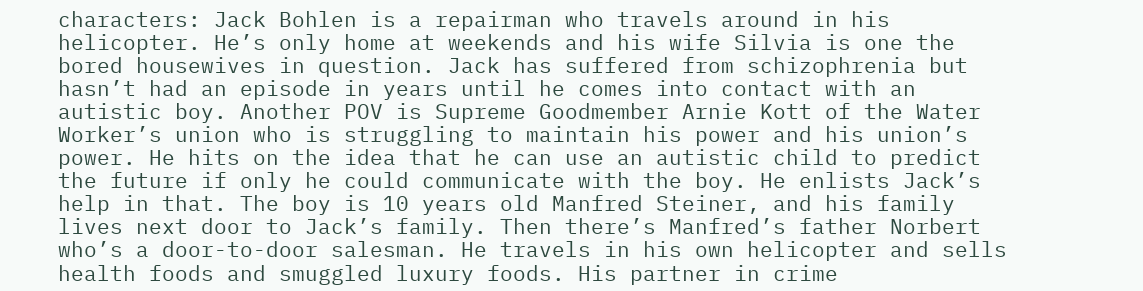characters: Jack Bohlen is a repairman who travels around in his helicopter. He’s only home at weekends and his wife Silvia is one the bored housewives in question. Jack has suffered from schizophrenia but hasn’t had an episode in years until he comes into contact with an autistic boy. Another POV is Supreme Goodmember Arnie Kott of the Water Worker’s union who is struggling to maintain his power and his union’s power. He hits on the idea that he can use an autistic child to predict the future if only he could communicate with the boy. He enlists Jack’s help in that. The boy is 10 years old Manfred Steiner, and his family lives next door to Jack’s family. Then there’s Manfred’s father Norbert who’s a door-to-door salesman. He travels in his own helicopter and sells health foods and smuggled luxury foods. His partner in crime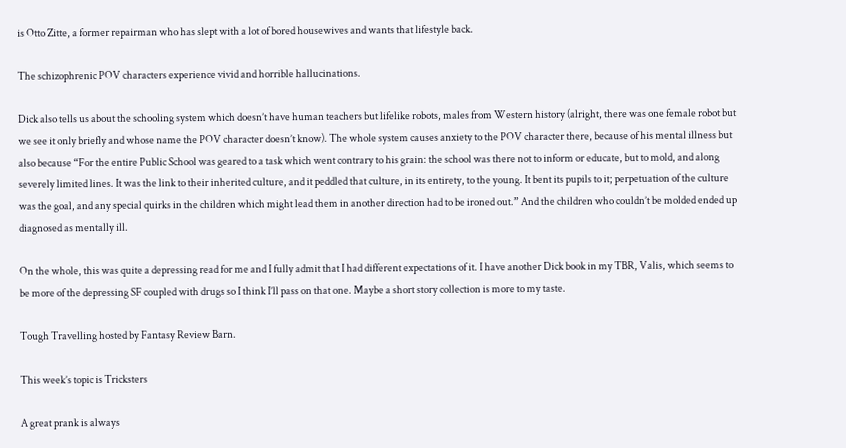is Otto Zitte, a former repairman who has slept with a lot of bored housewives and wants that lifestyle back.

The schizophrenic POV characters experience vivid and horrible hallucinations.

Dick also tells us about the schooling system which doesn’t have human teachers but lifelike robots, males from Western history (alright, there was one female robot but we see it only briefly and whose name the POV character doesn’t know). The whole system causes anxiety to the POV character there, because of his mental illness but also because “For the entire Public School was geared to a task which went contrary to his grain: the school was there not to inform or educate, but to mold, and along severely limited lines. It was the link to their inherited culture, and it peddled that culture, in its entirety, to the young. It bent its pupils to it; perpetuation of the culture was the goal, and any special quirks in the children which might lead them in another direction had to be ironed out.” And the children who couldn’t be molded ended up diagnosed as mentally ill.

On the whole, this was quite a depressing read for me and I fully admit that I had different expectations of it. I have another Dick book in my TBR, Valis, which seems to be more of the depressing SF coupled with drugs so I think I’ll pass on that one. Maybe a short story collection is more to my taste.

Tough Travelling hosted by Fantasy Review Barn.

This week’s topic is Tricksters

A great prank is always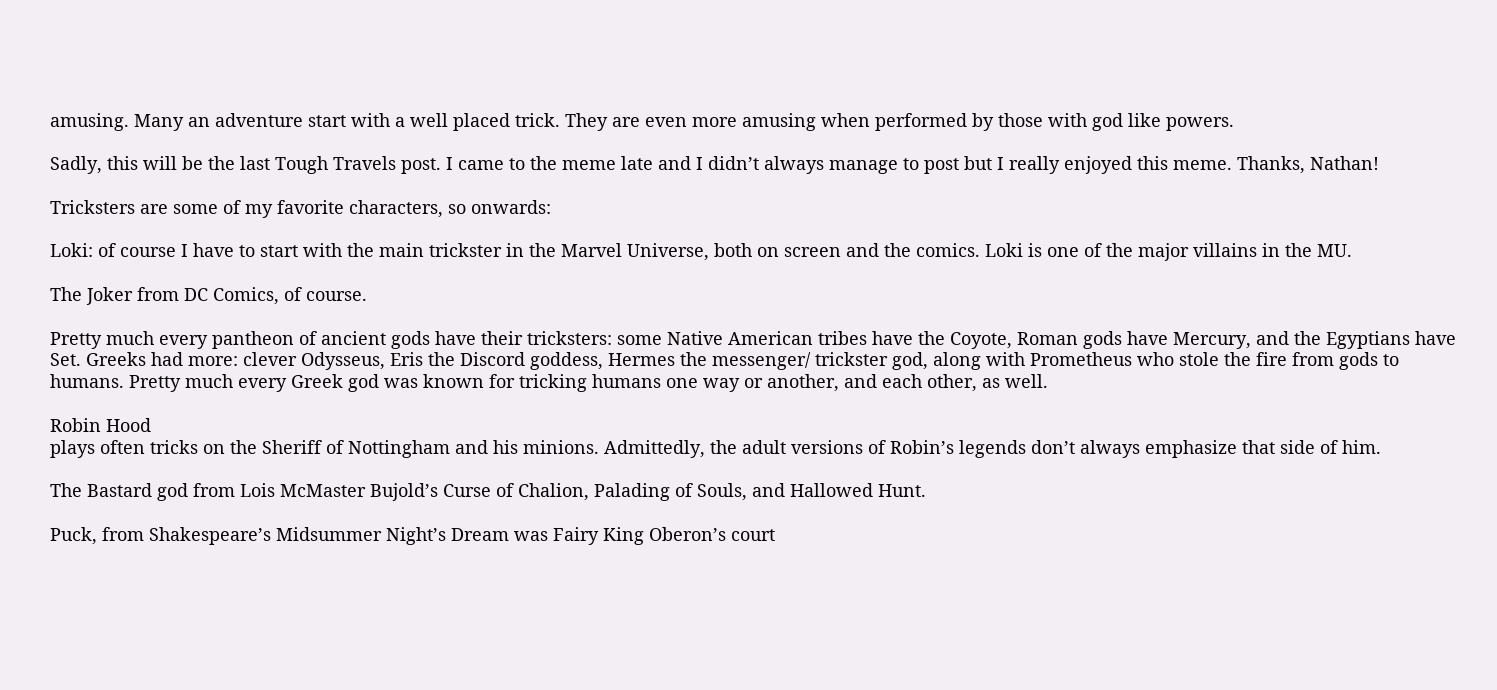amusing. Many an adventure start with a well placed trick. They are even more amusing when performed by those with god like powers.

Sadly, this will be the last Tough Travels post. I came to the meme late and I didn’t always manage to post but I really enjoyed this meme. Thanks, Nathan!

Tricksters are some of my favorite characters, so onwards:

Loki: of course I have to start with the main trickster in the Marvel Universe, both on screen and the comics. Loki is one of the major villains in the MU.

The Joker from DC Comics, of course.

Pretty much every pantheon of ancient gods have their tricksters: some Native American tribes have the Coyote, Roman gods have Mercury, and the Egyptians have Set. Greeks had more: clever Odysseus, Eris the Discord goddess, Hermes the messenger/ trickster god, along with Prometheus who stole the fire from gods to humans. Pretty much every Greek god was known for tricking humans one way or another, and each other, as well.

Robin Hood
plays often tricks on the Sheriff of Nottingham and his minions. Admittedly, the adult versions of Robin’s legends don’t always emphasize that side of him.

The Bastard god from Lois McMaster Bujold’s Curse of Chalion, Palading of Souls, and Hallowed Hunt.

Puck, from Shakespeare’s Midsummer Night’s Dream was Fairy King Oberon’s court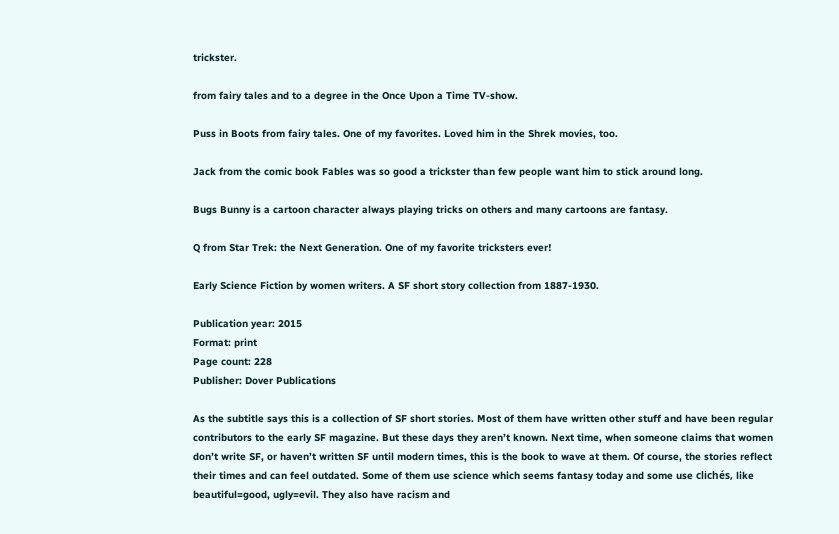trickster.

from fairy tales and to a degree in the Once Upon a Time TV-show.

Puss in Boots from fairy tales. One of my favorites. Loved him in the Shrek movies, too.

Jack from the comic book Fables was so good a trickster than few people want him to stick around long.

Bugs Bunny is a cartoon character always playing tricks on others and many cartoons are fantasy.

Q from Star Trek: the Next Generation. One of my favorite tricksters ever!

Early Science Fiction by women writers. A SF short story collection from 1887-1930.

Publication year: 2015
Format: print
Page count: 228
Publisher: Dover Publications

As the subtitle says this is a collection of SF short stories. Most of them have written other stuff and have been regular contributors to the early SF magazine. But these days they aren’t known. Next time, when someone claims that women don’t write SF, or haven’t written SF until modern times, this is the book to wave at them. Of course, the stories reflect their times and can feel outdated. Some of them use science which seems fantasy today and some use clichés, like beautiful=good, ugly=evil. They also have racism and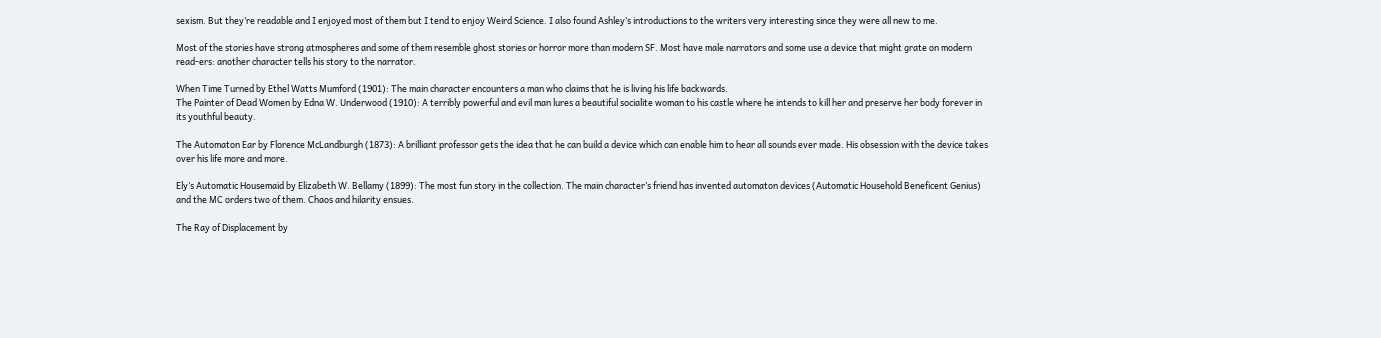sexism. But they’re readable and I enjoyed most of them but I tend to enjoy Weird Science. I also found Ashley’s introductions to the writers very interesting since they were all new to me.

Most of the stories have strong atmospheres and some of them resemble ghost stories or horror more than modern SF. Most have male narrators and some use a device that might grate on modern read-ers: another character tells his story to the narrator.

When Time Turned by Ethel Watts Mumford (1901): The main character encounters a man who claims that he is living his life backwards.
The Painter of Dead Women by Edna W. Underwood (1910): A terribly powerful and evil man lures a beautiful socialite woman to his castle where he intends to kill her and preserve her body forever in its youthful beauty.

The Automaton Ear by Florence McLandburgh (1873): A brilliant professor gets the idea that he can build a device which can enable him to hear all sounds ever made. His obsession with the device takes over his life more and more.

Ely’s Automatic Housemaid by Elizabeth W. Bellamy (1899): The most fun story in the collection. The main character’s friend has invented automaton devices (Automatic Household Beneficent Genius) and the MC orders two of them. Chaos and hilarity ensues.

The Ray of Displacement by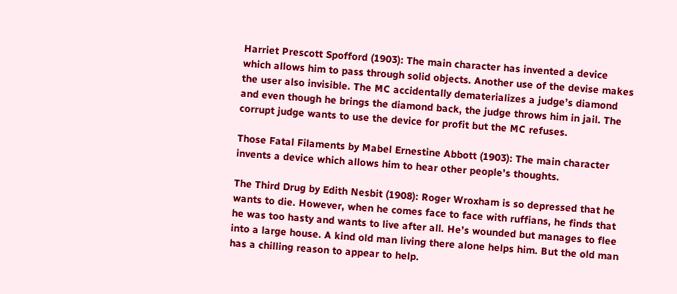Harriet Prescott Spofford (1903): The main character has invented a device which allows him to pass through solid objects. Another use of the devise makes the user also invisible. The MC accidentally dematerializes a judge’s diamond and even though he brings the diamond back, the judge throws him in jail. The corrupt judge wants to use the device for profit but the MC refuses.

Those Fatal Filaments by Mabel Ernestine Abbott (1903): The main character invents a device which allows him to hear other people’s thoughts.

The Third Drug by Edith Nesbit (1908): Roger Wroxham is so depressed that he wants to die. However, when he comes face to face with ruffians, he finds that he was too hasty and wants to live after all. He’s wounded but manages to flee into a large house. A kind old man living there alone helps him. But the old man has a chilling reason to appear to help.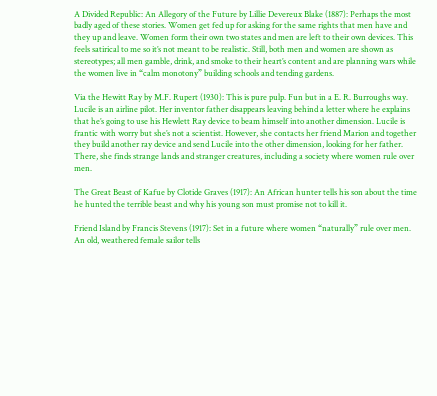A Divided Republic: An Allegory of the Future by Lillie Devereux Blake (1887): Perhaps the most badly aged of these stories. Women get fed up for asking for the same rights that men have and they up and leave. Women form their own two states and men are left to their own devices. This feels satirical to me so it’s not meant to be realistic. Still, both men and women are shown as stereotypes; all men gamble, drink, and smoke to their heart’s content and are planning wars while the women live in “calm monotony” building schools and tending gardens.

Via the Hewitt Ray by M.F. Rupert (1930): This is pure pulp. Fun but in a E. R. Burroughs way. Lucile is an airline pilot. Her inventor father disappears leaving behind a letter where he explains that he’s going to use his Hewlett Ray device to beam himself into another dimension. Lucile is frantic with worry but she’s not a scientist. However, she contacts her friend Marion and together they build another ray device and send Lucile into the other dimension, looking for her father. There, she finds strange lands and stranger creatures, including a society where women rule over men.

The Great Beast of Kafue by Clotide Graves (1917): An African hunter tells his son about the time he hunted the terrible beast and why his young son must promise not to kill it.

Friend Island by Francis Stevens (1917): Set in a future where women “naturally” rule over men. An old, weathered female sailor tells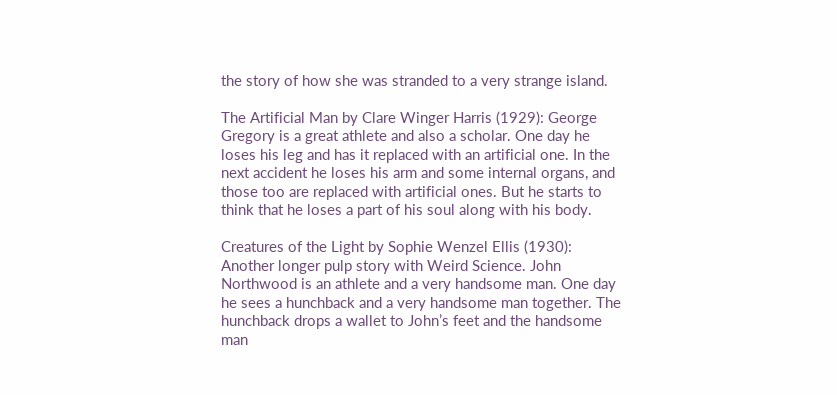the story of how she was stranded to a very strange island.

The Artificial Man by Clare Winger Harris (1929): George Gregory is a great athlete and also a scholar. One day he loses his leg and has it replaced with an artificial one. In the next accident he loses his arm and some internal organs, and those too are replaced with artificial ones. But he starts to think that he loses a part of his soul along with his body.

Creatures of the Light by Sophie Wenzel Ellis (1930): Another longer pulp story with Weird Science. John Northwood is an athlete and a very handsome man. One day he sees a hunchback and a very handsome man together. The hunchback drops a wallet to John’s feet and the handsome man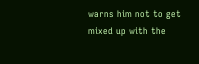warns him not to get mixed up with the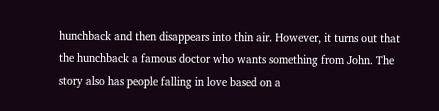hunchback and then disappears into thin air. However, it turns out that the hunchback a famous doctor who wants something from John. The story also has people falling in love based on a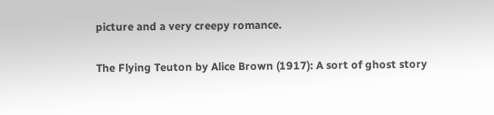picture and a very creepy romance.

The Flying Teuton by Alice Brown (1917): A sort of ghost story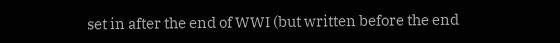set in after the end of WWI (but written before the end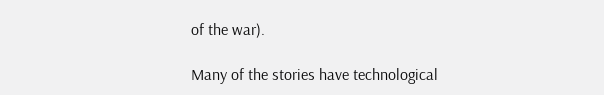of the war).

Many of the stories have technological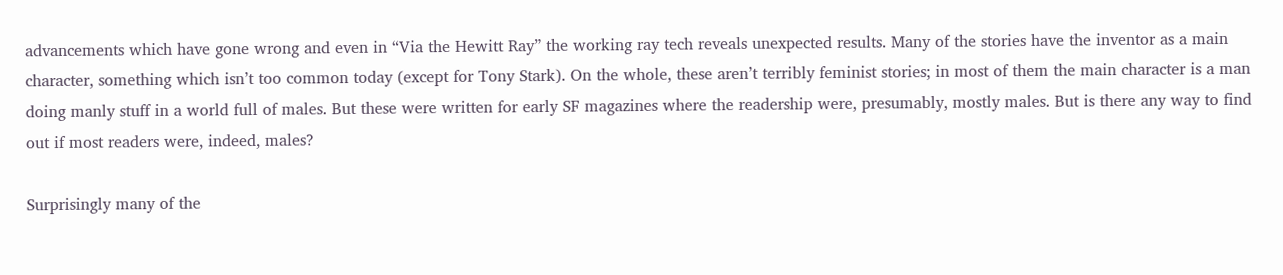advancements which have gone wrong and even in “Via the Hewitt Ray” the working ray tech reveals unexpected results. Many of the stories have the inventor as a main character, something which isn’t too common today (except for Tony Stark). On the whole, these aren’t terribly feminist stories; in most of them the main character is a man doing manly stuff in a world full of males. But these were written for early SF magazines where the readership were, presumably, mostly males. But is there any way to find out if most readers were, indeed, males?

Surprisingly many of the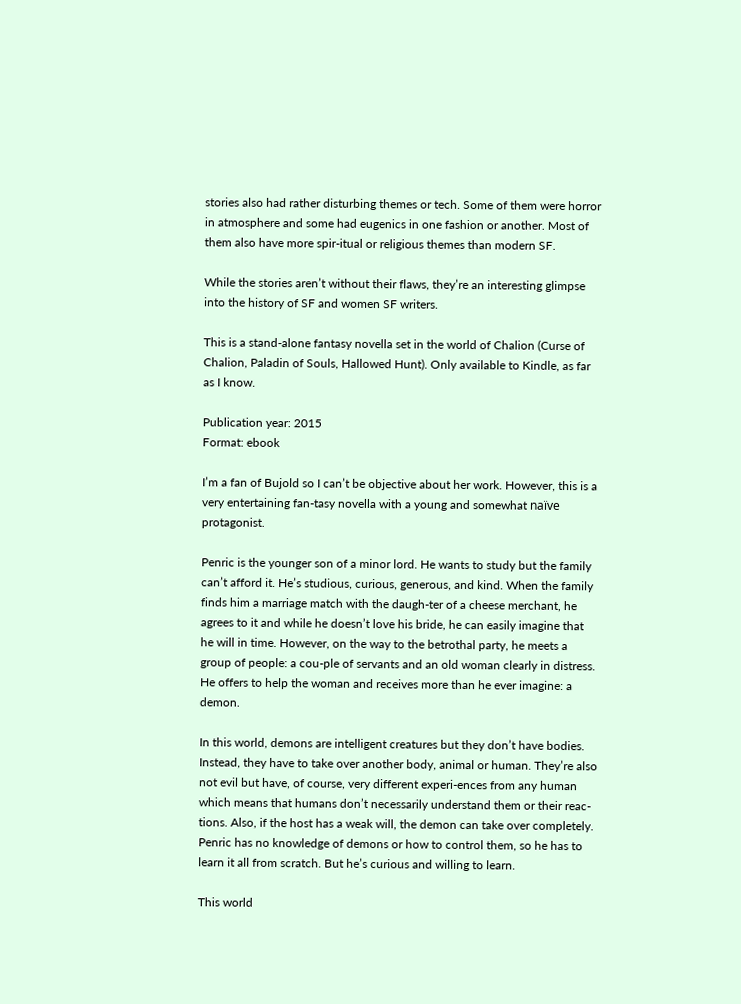stories also had rather disturbing themes or tech. Some of them were horror in atmosphere and some had eugenics in one fashion or another. Most of them also have more spir-itual or religious themes than modern SF.

While the stories aren’t without their flaws, they’re an interesting glimpse into the history of SF and women SF writers.

This is a stand-alone fantasy novella set in the world of Chalion (Curse of Chalion, Paladin of Souls, Hallowed Hunt). Only available to Kindle, as far as I know.

Publication year: 2015
Format: ebook

I’m a fan of Bujold so I can’t be objective about her work. However, this is a very entertaining fan-tasy novella with a young and somewhat naïve protagonist.

Penric is the younger son of a minor lord. He wants to study but the family can’t afford it. He’s studious, curious, generous, and kind. When the family finds him a marriage match with the daugh-ter of a cheese merchant, he agrees to it and while he doesn’t love his bride, he can easily imagine that he will in time. However, on the way to the betrothal party, he meets a group of people: a cou-ple of servants and an old woman clearly in distress. He offers to help the woman and receives more than he ever imagine: a demon.

In this world, demons are intelligent creatures but they don’t have bodies. Instead, they have to take over another body, animal or human. They’re also not evil but have, of course, very different experi-ences from any human which means that humans don’t necessarily understand them or their reac-tions. Also, if the host has a weak will, the demon can take over completely. Penric has no knowledge of demons or how to control them, so he has to learn it all from scratch. But he’s curious and willing to learn.

This world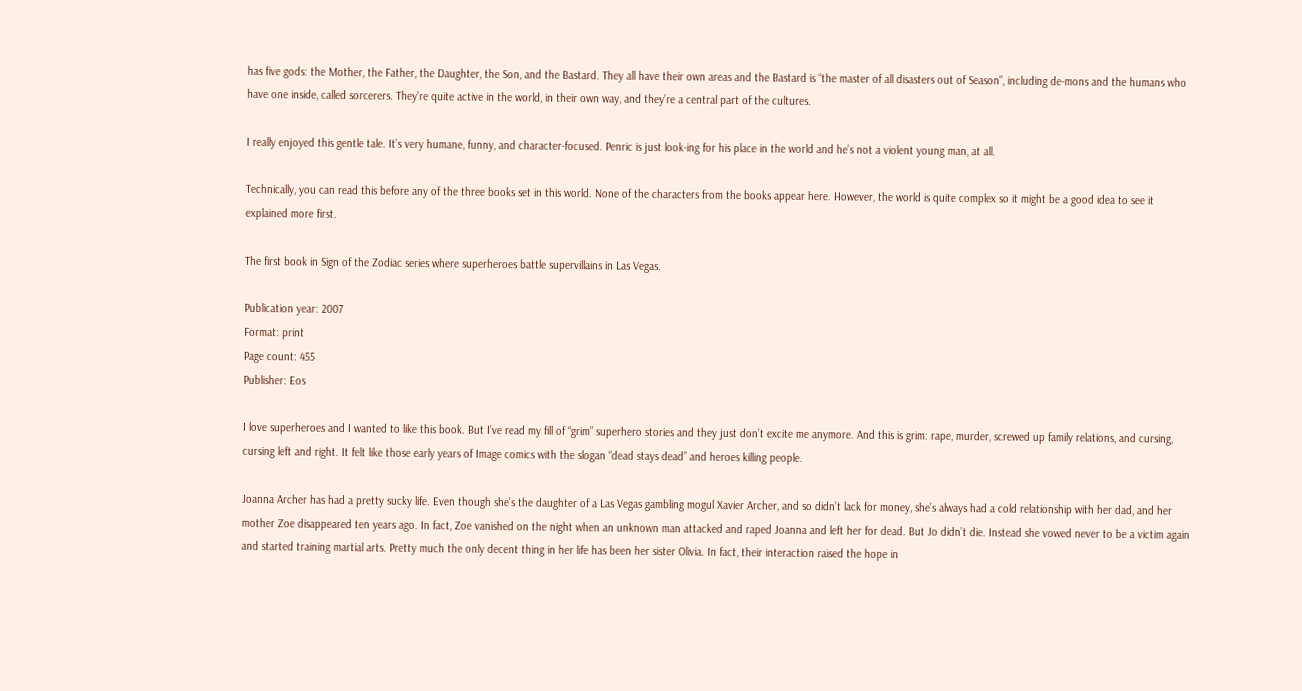has five gods: the Mother, the Father, the Daughter, the Son, and the Bastard. They all have their own areas and the Bastard is “the master of all disasters out of Season”, including de-mons and the humans who have one inside, called sorcerers. They’re quite active in the world, in their own way, and they’re a central part of the cultures.

I really enjoyed this gentle tale. It’s very humane, funny, and character-focused. Penric is just look-ing for his place in the world and he’s not a violent young man, at all.

Technically, you can read this before any of the three books set in this world. None of the characters from the books appear here. However, the world is quite complex so it might be a good idea to see it explained more first.

The first book in Sign of the Zodiac series where superheroes battle supervillains in Las Vegas.

Publication year: 2007
Format: print
Page count: 455
Publisher: Eos

I love superheroes and I wanted to like this book. But I’ve read my fill of “grim” superhero stories and they just don’t excite me anymore. And this is grim: rape, murder, screwed up family relations, and cursing, cursing left and right. It felt like those early years of Image comics with the slogan “dead stays dead” and heroes killing people.

Joanna Archer has had a pretty sucky life. Even though she’s the daughter of a Las Vegas gambling mogul Xavier Archer, and so didn’t lack for money, she’s always had a cold relationship with her dad, and her mother Zoe disappeared ten years ago. In fact, Zoe vanished on the night when an unknown man attacked and raped Joanna and left her for dead. But Jo didn’t die. Instead she vowed never to be a victim again and started training martial arts. Pretty much the only decent thing in her life has been her sister Olivia. In fact, their interaction raised the hope in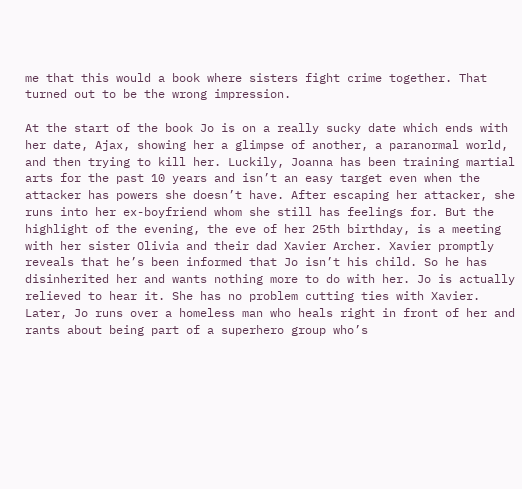me that this would a book where sisters fight crime together. That turned out to be the wrong impression.

At the start of the book Jo is on a really sucky date which ends with her date, Ajax, showing her a glimpse of another, a paranormal world, and then trying to kill her. Luckily, Joanna has been training martial arts for the past 10 years and isn’t an easy target even when the attacker has powers she doesn’t have. After escaping her attacker, she runs into her ex-boyfriend whom she still has feelings for. But the highlight of the evening, the eve of her 25th birthday, is a meeting with her sister Olivia and their dad Xavier Archer. Xavier promptly reveals that he’s been informed that Jo isn’t his child. So he has disinherited her and wants nothing more to do with her. Jo is actually relieved to hear it. She has no problem cutting ties with Xavier. Later, Jo runs over a homeless man who heals right in front of her and rants about being part of a superhero group who’s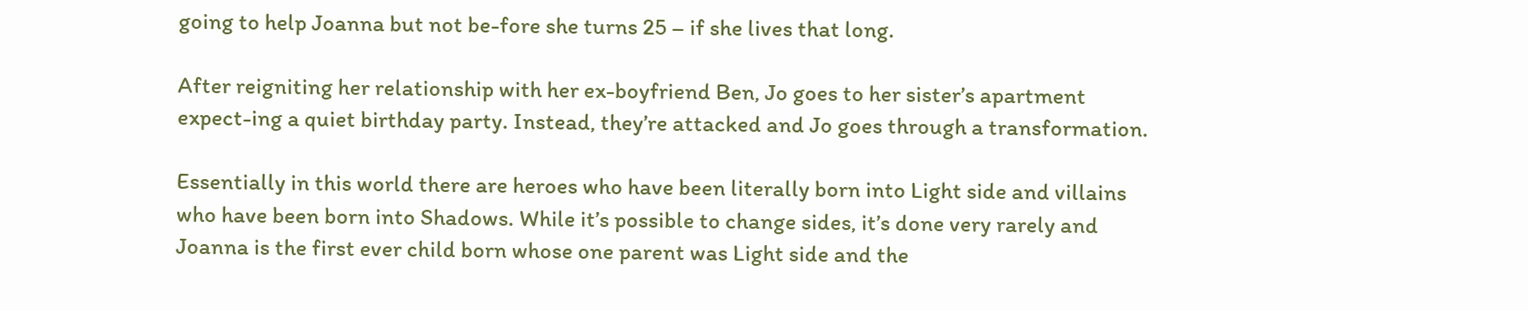going to help Joanna but not be-fore she turns 25 – if she lives that long.

After reigniting her relationship with her ex-boyfriend Ben, Jo goes to her sister’s apartment expect-ing a quiet birthday party. Instead, they’re attacked and Jo goes through a transformation.

Essentially in this world there are heroes who have been literally born into Light side and villains who have been born into Shadows. While it’s possible to change sides, it’s done very rarely and Joanna is the first ever child born whose one parent was Light side and the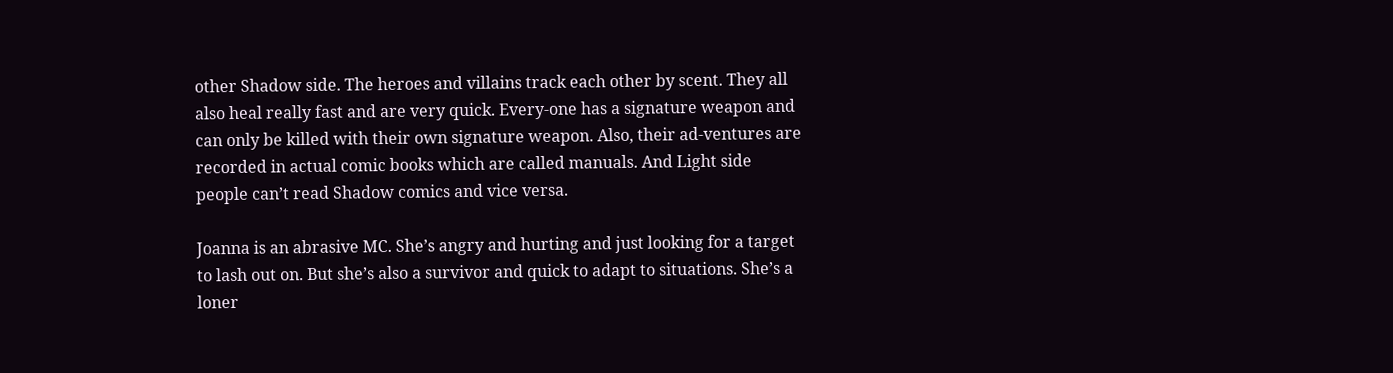other Shadow side. The heroes and villains track each other by scent. They all also heal really fast and are very quick. Every-one has a signature weapon and can only be killed with their own signature weapon. Also, their ad-ventures are recorded in actual comic books which are called manuals. And Light side people can’t read Shadow comics and vice versa.

Joanna is an abrasive MC. She’s angry and hurting and just looking for a target to lash out on. But she’s also a survivor and quick to adapt to situations. She’s a loner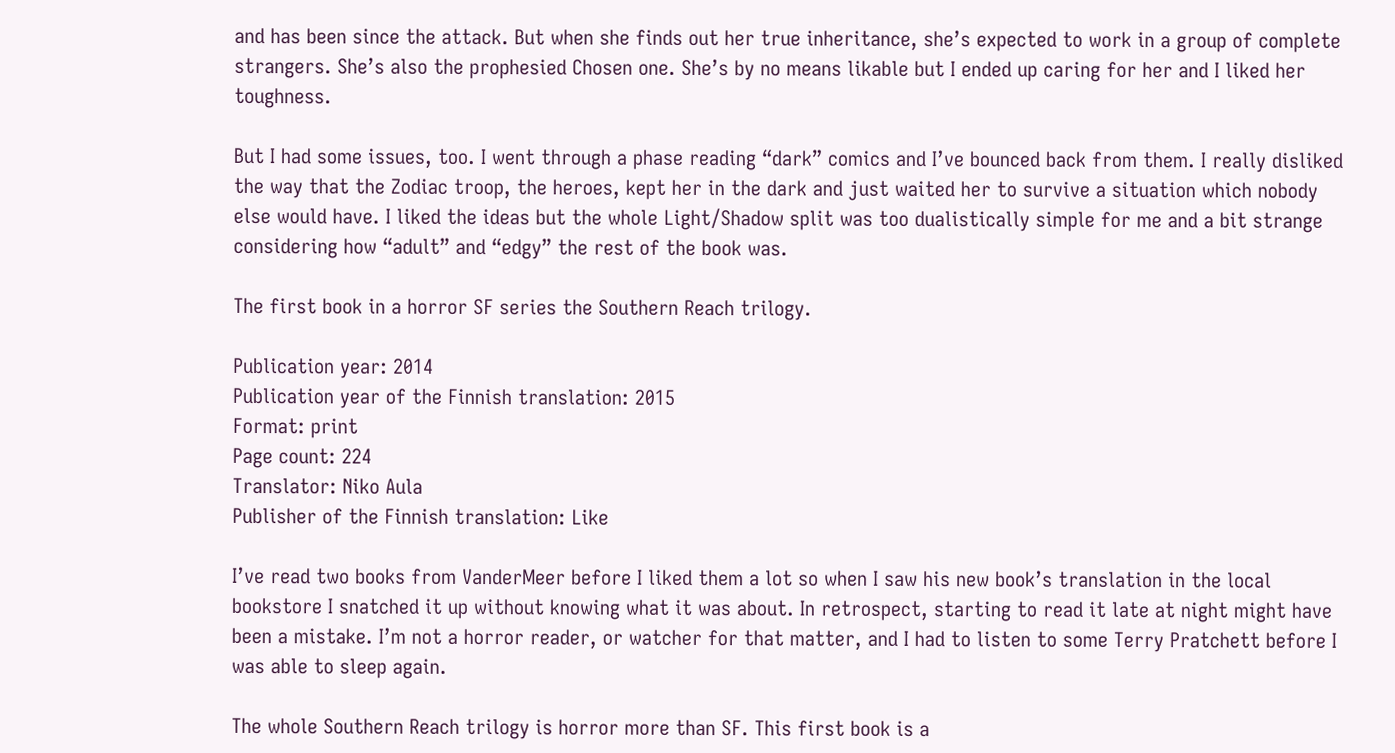and has been since the attack. But when she finds out her true inheritance, she’s expected to work in a group of complete strangers. She’s also the prophesied Chosen one. She’s by no means likable but I ended up caring for her and I liked her toughness.

But I had some issues, too. I went through a phase reading “dark” comics and I’ve bounced back from them. I really disliked the way that the Zodiac troop, the heroes, kept her in the dark and just waited her to survive a situation which nobody else would have. I liked the ideas but the whole Light/Shadow split was too dualistically simple for me and a bit strange considering how “adult” and “edgy” the rest of the book was.

The first book in a horror SF series the Southern Reach trilogy.

Publication year: 2014
Publication year of the Finnish translation: 2015
Format: print
Page count: 224
Translator: Niko Aula
Publisher of the Finnish translation: Like

I’ve read two books from VanderMeer before I liked them a lot so when I saw his new book’s translation in the local bookstore I snatched it up without knowing what it was about. In retrospect, starting to read it late at night might have been a mistake. I’m not a horror reader, or watcher for that matter, and I had to listen to some Terry Pratchett before I was able to sleep again.

The whole Southern Reach trilogy is horror more than SF. This first book is a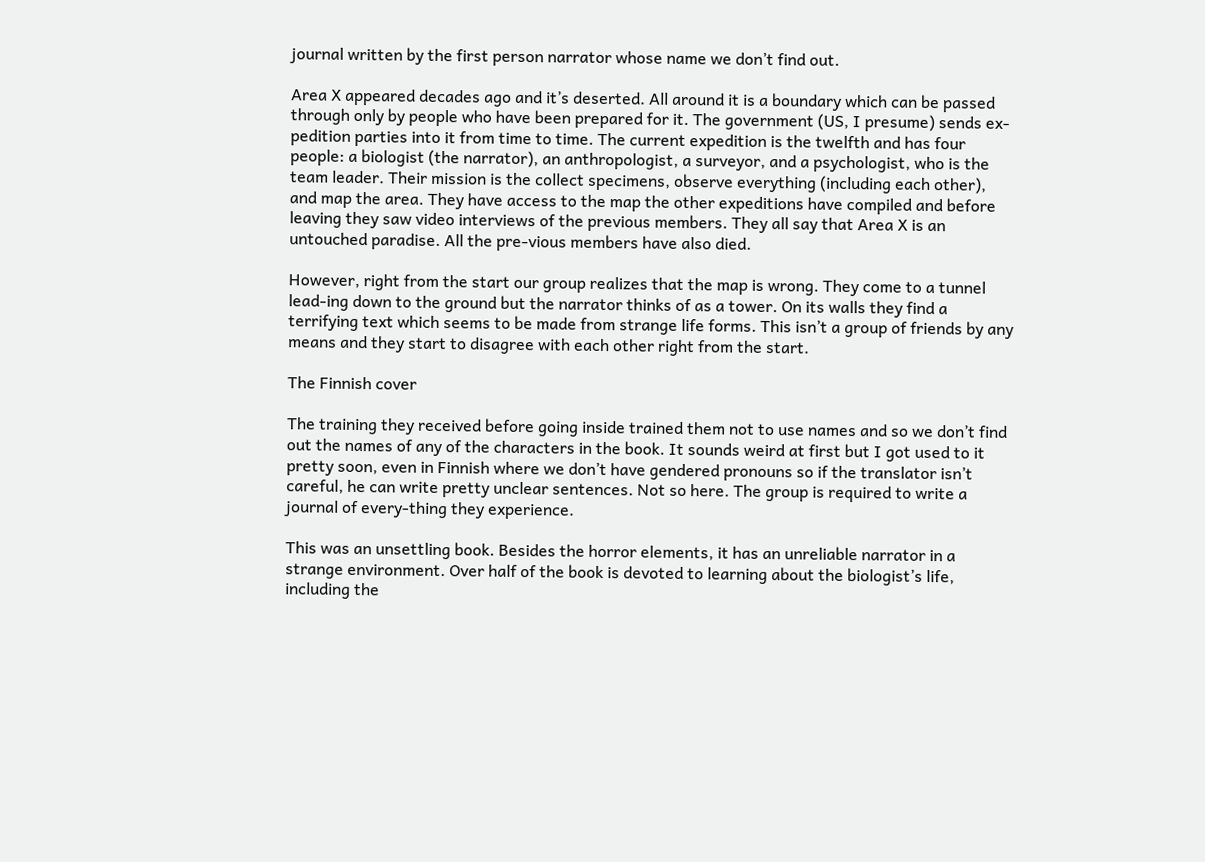journal written by the first person narrator whose name we don’t find out.

Area X appeared decades ago and it’s deserted. All around it is a boundary which can be passed through only by people who have been prepared for it. The government (US, I presume) sends ex-pedition parties into it from time to time. The current expedition is the twelfth and has four people: a biologist (the narrator), an anthropologist, a surveyor, and a psychologist, who is the team leader. Their mission is the collect specimens, observe everything (including each other), and map the area. They have access to the map the other expeditions have compiled and before leaving they saw video interviews of the previous members. They all say that Area X is an untouched paradise. All the pre-vious members have also died.

However, right from the start our group realizes that the map is wrong. They come to a tunnel lead-ing down to the ground but the narrator thinks of as a tower. On its walls they find a terrifying text which seems to be made from strange life forms. This isn’t a group of friends by any means and they start to disagree with each other right from the start.

The Finnish cover

The training they received before going inside trained them not to use names and so we don’t find out the names of any of the characters in the book. It sounds weird at first but I got used to it pretty soon, even in Finnish where we don’t have gendered pronouns so if the translator isn’t careful, he can write pretty unclear sentences. Not so here. The group is required to write a journal of every-thing they experience.

This was an unsettling book. Besides the horror elements, it has an unreliable narrator in a strange environment. Over half of the book is devoted to learning about the biologist’s life, including the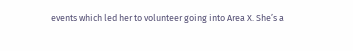events which led her to volunteer going into Area X. She’s a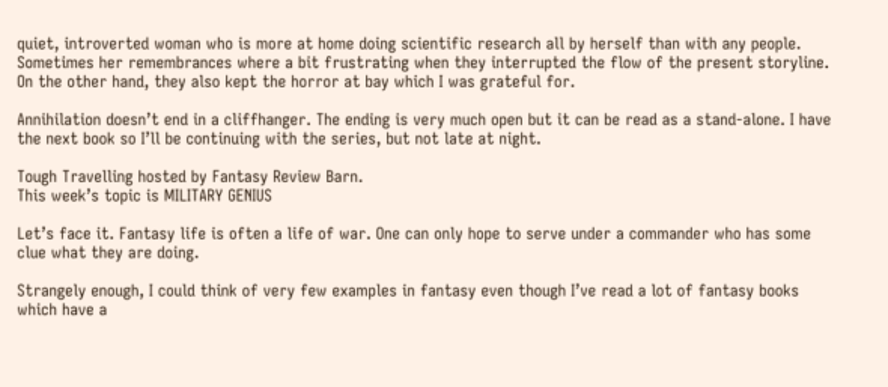quiet, introverted woman who is more at home doing scientific research all by herself than with any people. Sometimes her remembrances where a bit frustrating when they interrupted the flow of the present storyline. On the other hand, they also kept the horror at bay which I was grateful for.

Annihilation doesn’t end in a cliffhanger. The ending is very much open but it can be read as a stand-alone. I have the next book so I’ll be continuing with the series, but not late at night.

Tough Travelling hosted by Fantasy Review Barn.
This week’s topic is MILITARY GENIUS

Let’s face it. Fantasy life is often a life of war. One can only hope to serve under a commander who has some clue what they are doing.

Strangely enough, I could think of very few examples in fantasy even though I’ve read a lot of fantasy books which have a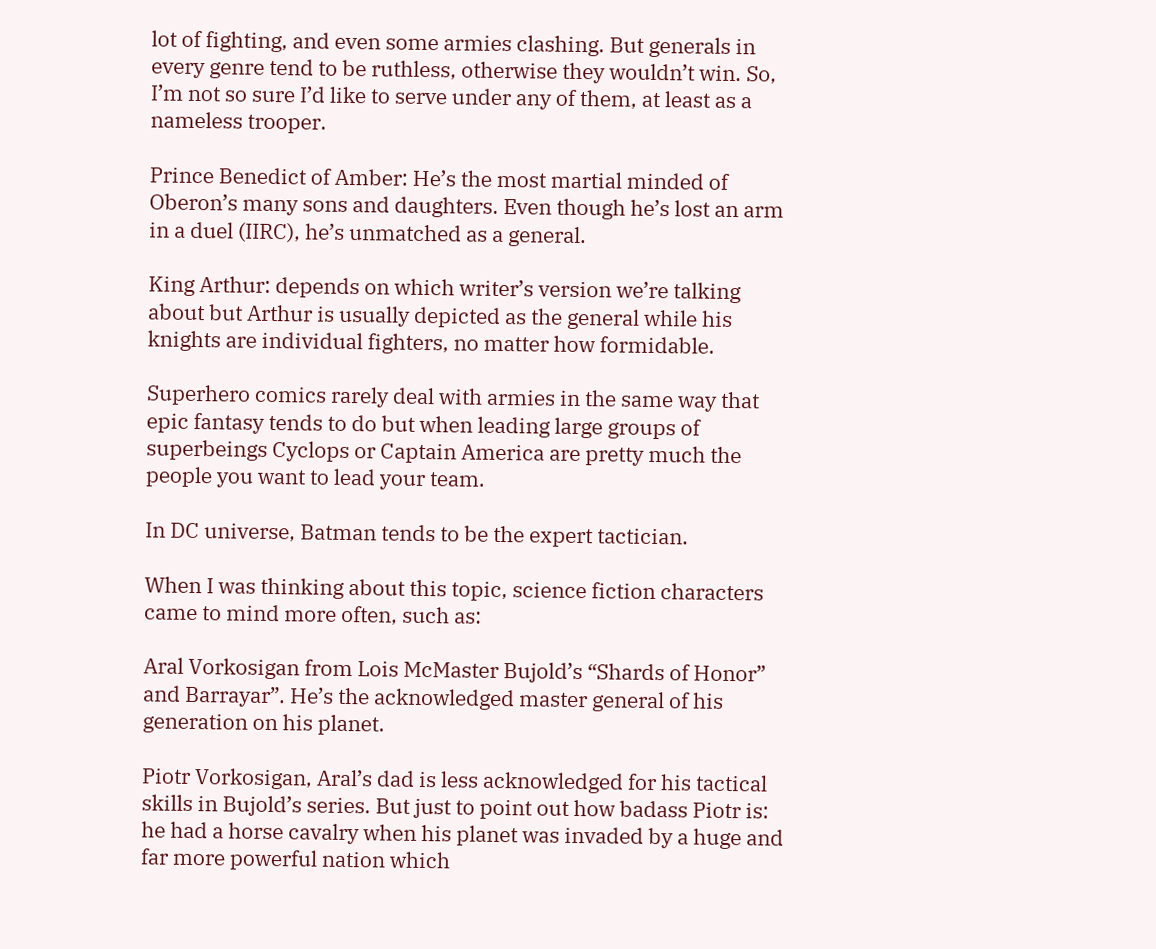lot of fighting, and even some armies clashing. But generals in every genre tend to be ruthless, otherwise they wouldn’t win. So, I’m not so sure I’d like to serve under any of them, at least as a nameless trooper.

Prince Benedict of Amber: He’s the most martial minded of Oberon’s many sons and daughters. Even though he’s lost an arm in a duel (IIRC), he’s unmatched as a general.

King Arthur: depends on which writer’s version we’re talking about but Arthur is usually depicted as the general while his knights are individual fighters, no matter how formidable.

Superhero comics rarely deal with armies in the same way that epic fantasy tends to do but when leading large groups of superbeings Cyclops or Captain America are pretty much the people you want to lead your team.

In DC universe, Batman tends to be the expert tactician.

When I was thinking about this topic, science fiction characters came to mind more often, such as:

Aral Vorkosigan from Lois McMaster Bujold’s “Shards of Honor” and Barrayar”. He’s the acknowledged master general of his generation on his planet.

Piotr Vorkosigan, Aral’s dad is less acknowledged for his tactical skills in Bujold’s series. But just to point out how badass Piotr is: he had a horse cavalry when his planet was invaded by a huge and far more powerful nation which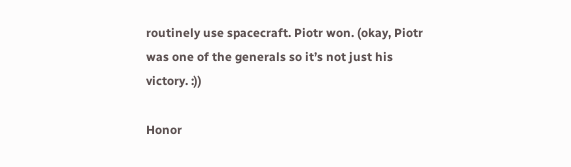routinely use spacecraft. Piotr won. (okay, Piotr was one of the generals so it’s not just his victory. :))

Honor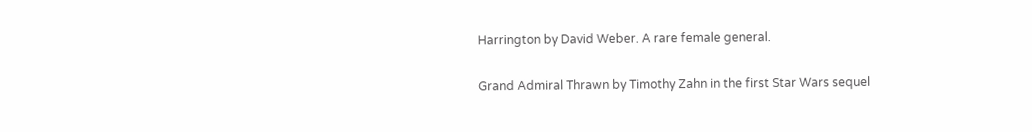Harrington by David Weber. A rare female general.

Grand Admiral Thrawn by Timothy Zahn in the first Star Wars sequel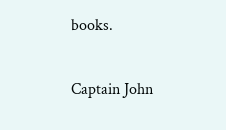books.

Captain John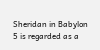Sheridan in Babylon 5 is regarded as a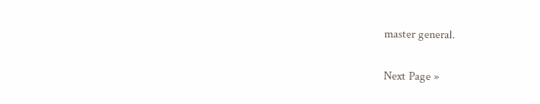master general.

Next Page »